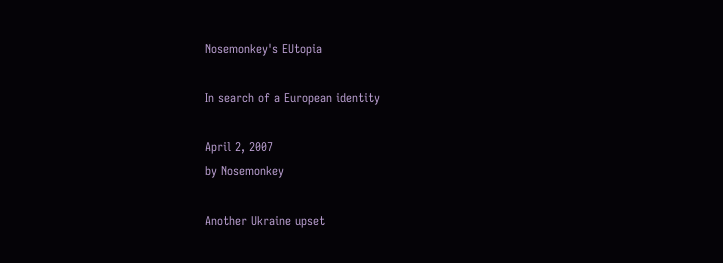Nosemonkey's EUtopia

In search of a European identity

April 2, 2007
by Nosemonkey

Another Ukraine upset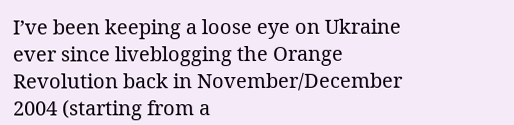I’ve been keeping a loose eye on Ukraine ever since liveblogging the Orange Revolution back in November/December 2004 (starting from a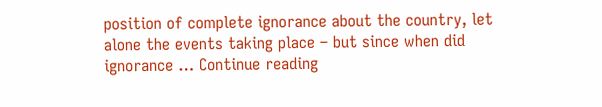position of complete ignorance about the country, let alone the events taking place – but since when did ignorance … Continue reading